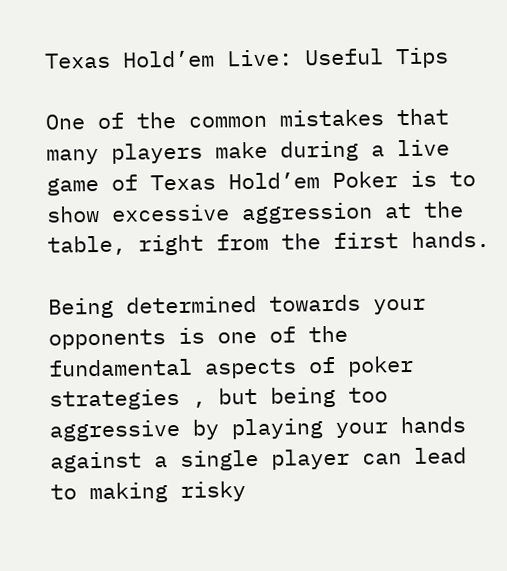Texas Hold’em Live: Useful Tips

One of the common mistakes that many players make during a live game of Texas Hold’em Poker is to show excessive aggression at the table, right from the first hands.

Being determined towards your opponents is one of the fundamental aspects of poker strategies , but being too aggressive by playing your hands against a single player can lead to making risky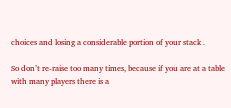choices and losing a considerable portion of your stack .

So don’t re-raise too many times, because if you are at a table with many players there is a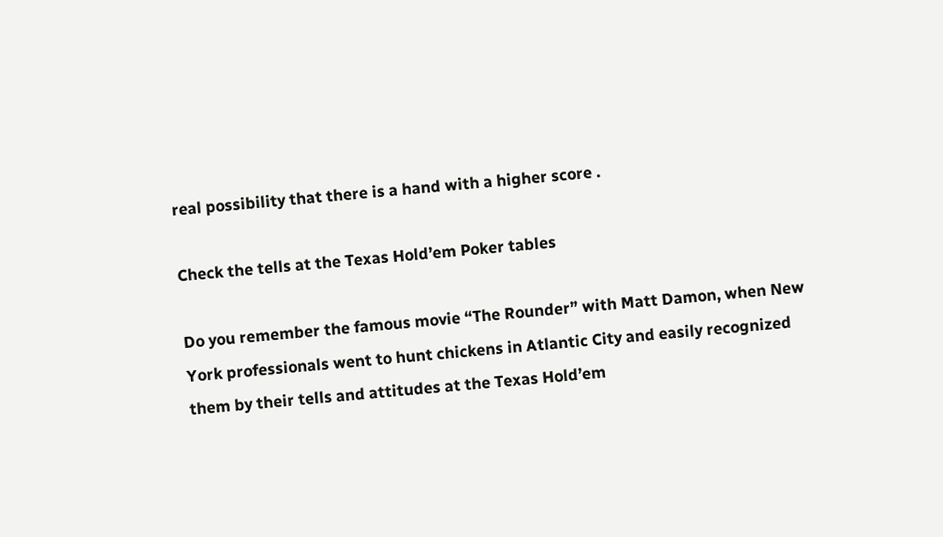real possibility that there is a hand with a higher score .

Check the tells at the Texas Hold’em Poker tables

Do you remember the famous movie “The Rounder” with Matt Damon, when New York professionals went to hunt chickens in Atlantic City and easily recognized them by their tells and attitudes at the Texas Hold’em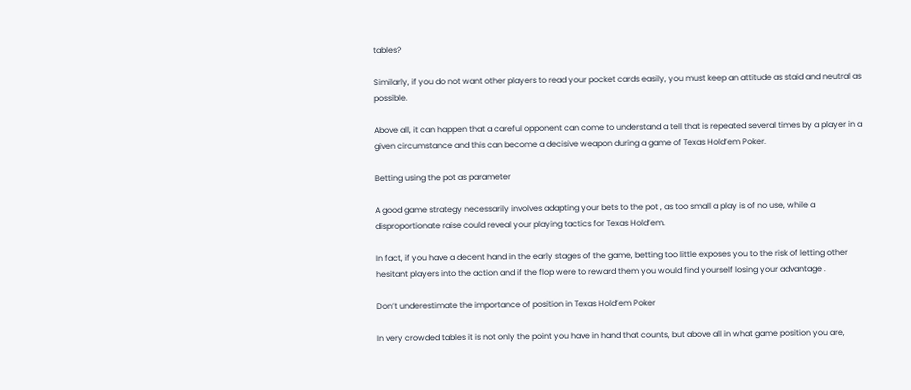tables?

Similarly, if you do not want other players to read your pocket cards easily, you must keep an attitude as staid and neutral as possible.

Above all, it can happen that a careful opponent can come to understand a tell that is repeated several times by a player in a given circumstance and this can become a decisive weapon during a game of Texas Hold’em Poker.

Betting using the pot as parameter

A good game strategy necessarily involves adapting your bets to the pot , as too small a play is of no use, while a disproportionate raise could reveal your playing tactics for Texas Hold’em.

In fact, if you have a decent hand in the early stages of the game, betting too little exposes you to the risk of letting other hesitant players into the action and if the flop were to reward them you would find yourself losing your advantage .

Don’t underestimate the importance of position in Texas Hold’em Poker

In very crowded tables it is not only the point you have in hand that counts, but above all in what game position you are,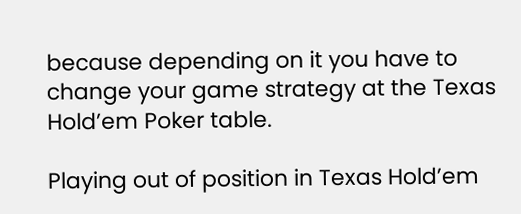because depending on it you have to change your game strategy at the Texas Hold’em Poker table.

Playing out of position in Texas Hold’em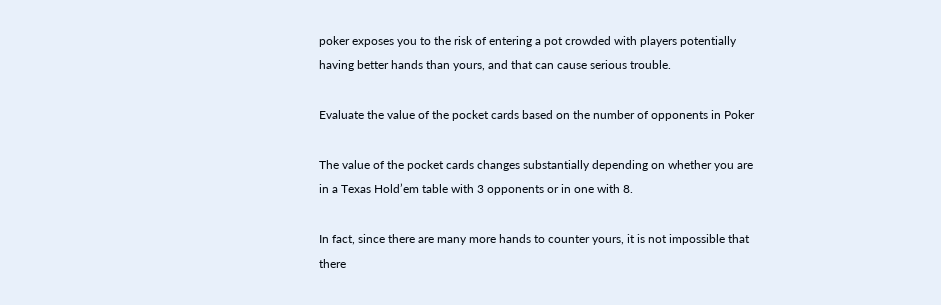poker exposes you to the risk of entering a pot crowded with players potentially having better hands than yours, and that can cause serious trouble.

Evaluate the value of the pocket cards based on the number of opponents in Poker

The value of the pocket cards changes substantially depending on whether you are in a Texas Hold’em table with 3 opponents or in one with 8.

In fact, since there are many more hands to counter yours, it is not impossible that there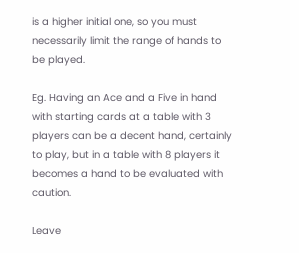is a higher initial one, so you must necessarily limit the range of hands to be played.

Eg. Having an Ace and a Five in hand with starting cards at a table with 3 players can be a decent hand, certainly to play, but in a table with 8 players it becomes a hand to be evaluated with caution.

Leave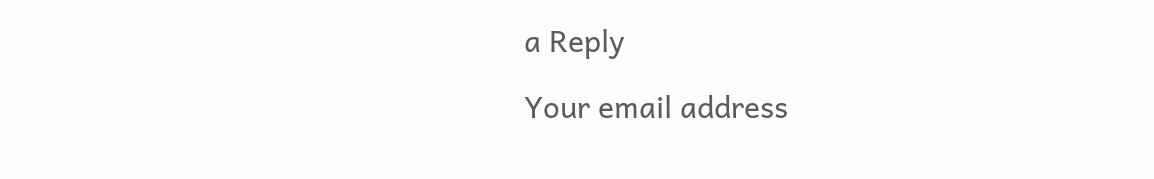a Reply

Your email address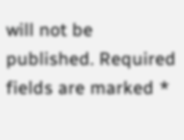will not be published. Required fields are marked *